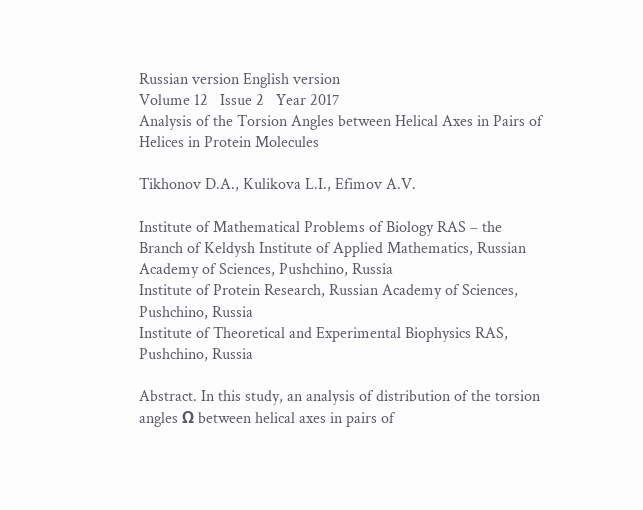Russian version English version
Volume 12   Issue 2   Year 2017
Analysis of the Torsion Angles between Helical Axes in Pairs of Helices in Protein Molecules

Tikhonov D.A., Kulikova L.I., Efimov A.V.

Institute of Mathematical Problems of Biology RAS – the Branch of Keldysh Institute of Applied Mathematics, Russian Academy of Sciences, Pushchino, Russia
Institute of Protein Research, Russian Academy of Sciences, Pushchino, Russia
Institute of Theoretical and Experimental Biophysics RAS, Pushchino, Russia

Abstract. In this study, an analysis of distribution of the torsion angles Ω between helical axes in pairs of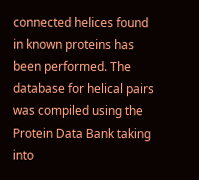connected helices found in known proteins has been performed. The database for helical pairs was compiled using the Protein Data Bank taking into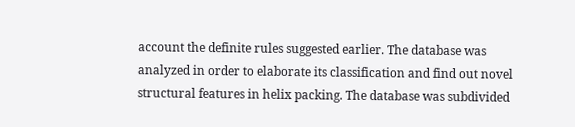account the definite rules suggested earlier. The database was analyzed in order to elaborate its classification and find out novel structural features in helix packing. The database was subdivided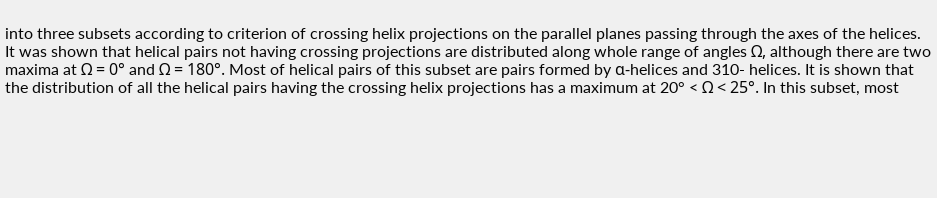into three subsets according to criterion of crossing helix projections on the parallel planes passing through the axes of the helices. It was shown that helical pairs not having crossing projections are distributed along whole range of angles Ω, although there are two maxima at Ω = 0° and Ω = 180°. Most of helical pairs of this subset are pairs formed by α-helices and 310- helices. It is shown that the distribution of all the helical pairs having the crossing helix projections has a maximum at 20° < Ω < 25°. In this subset, most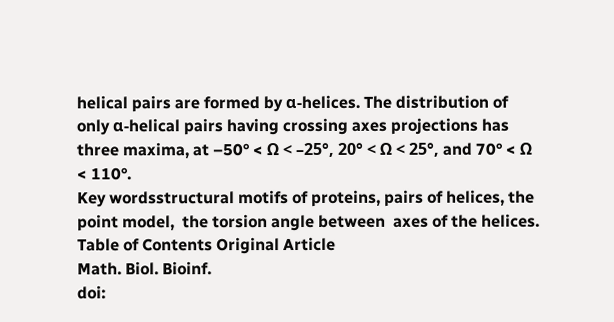helical pairs are formed by α-helices. The distribution of only α-helical pairs having crossing axes projections has three maxima, at –50° < Ω < –25°, 20° < Ω < 25°, and 70° < Ω < 110°.
Key wordsstructural motifs of proteins, pairs of helices, the point model,  the torsion angle between  axes of the helices.
Table of Contents Original Article
Math. Biol. Bioinf.
doi: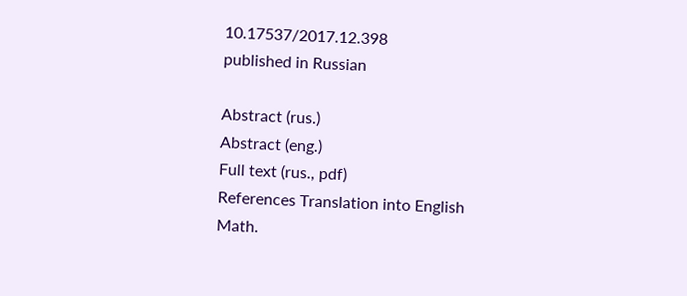10.17537/2017.12.398
published in Russian

Abstract (rus.)
Abstract (eng.)
Full text (rus., pdf)
References Translation into English
Math.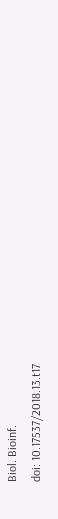Biol. Bioinf.
doi: 10.17537/2018.13.t17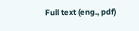Full text (eng., pdf)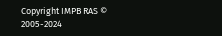Copyright IMPB RAS © 2005-2024